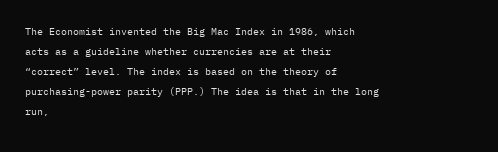The Economist invented the Big Mac Index in 1986, which acts as a guideline whether currencies are at their “correct” level. The index is based on the theory of purchasing-power parity (PPP.) The idea is that in the long run,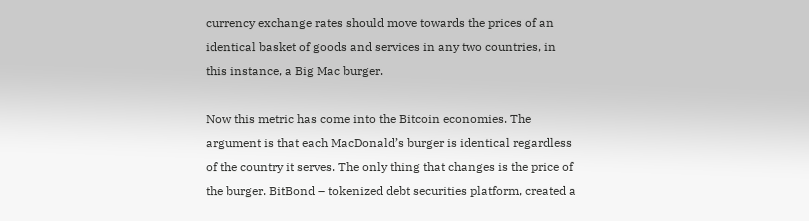currency exchange rates should move towards the prices of an identical basket of goods and services in any two countries, in this instance, a Big Mac burger.

Now this metric has come into the Bitcoin economies. The argument is that each MacDonald’s burger is identical regardless of the country it serves. The only thing that changes is the price of the burger. BitBond – tokenized debt securities platform, created a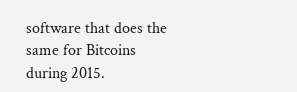software that does the same for Bitcoins during 2015.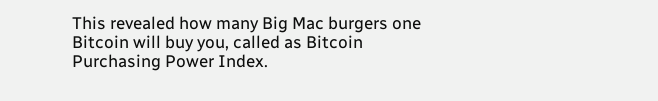This revealed how many Big Mac burgers one Bitcoin will buy you, called as Bitcoin Purchasing Power Index.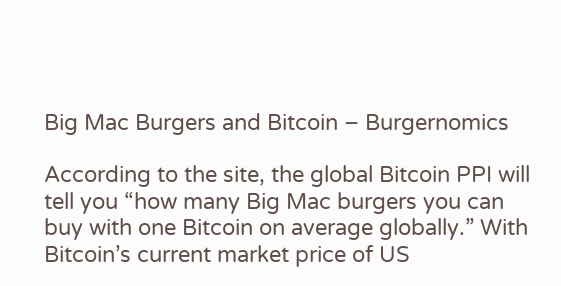Big Mac Burgers and Bitcoin – Burgernomics

According to the site, the global Bitcoin PPI will tell you “how many Big Mac burgers you can buy with one Bitcoin on average globally.” With Bitcoin’s current market price of US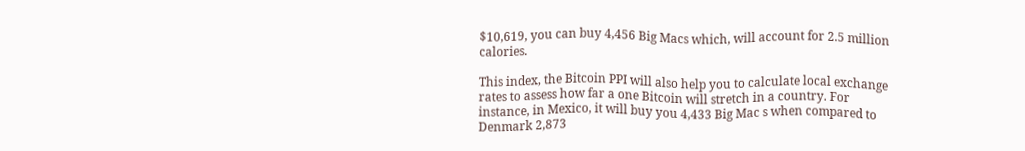$10,619, you can buy 4,456 Big Macs which, will account for 2.5 million calories.

This index, the Bitcoin PPI will also help you to calculate local exchange rates to assess how far a one Bitcoin will stretch in a country. For instance, in Mexico, it will buy you 4,433 Big Mac s when compared to Denmark 2,873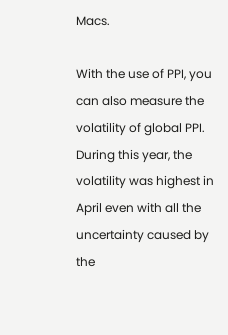Macs.

With the use of PPI, you can also measure the volatility of global PPI. During this year, the volatility was highest in April even with all the uncertainty caused by the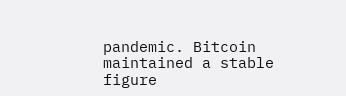pandemic. Bitcoin maintained a stable figure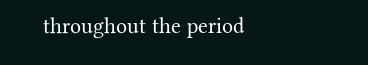throughout the period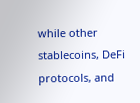while other stablecoins, DeFi protocols, and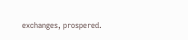exchanges, prospered.